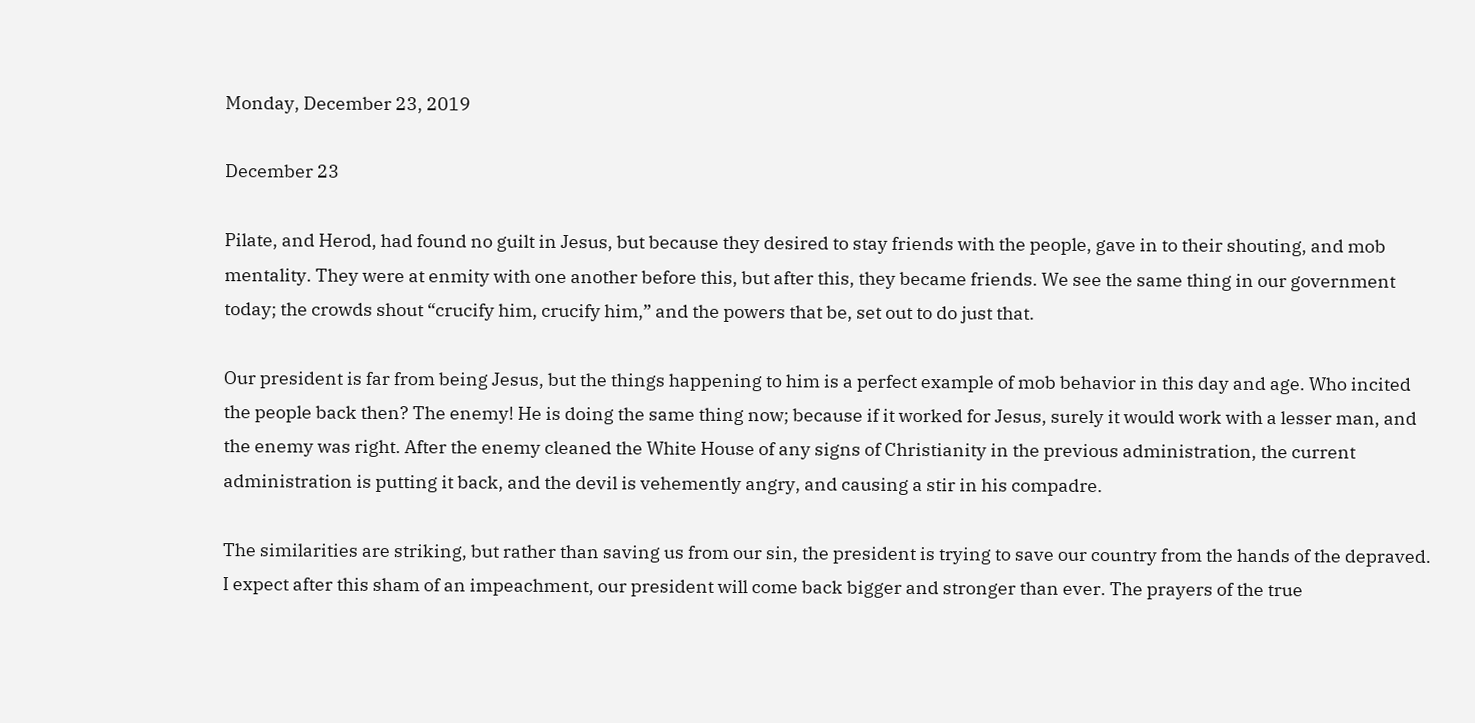Monday, December 23, 2019

December 23

Pilate, and Herod, had found no guilt in Jesus, but because they desired to stay friends with the people, gave in to their shouting, and mob mentality. They were at enmity with one another before this, but after this, they became friends. We see the same thing in our government today; the crowds shout “crucify him, crucify him,” and the powers that be, set out to do just that.

Our president is far from being Jesus, but the things happening to him is a perfect example of mob behavior in this day and age. Who incited the people back then? The enemy! He is doing the same thing now; because if it worked for Jesus, surely it would work with a lesser man, and the enemy was right. After the enemy cleaned the White House of any signs of Christianity in the previous administration, the current administration is putting it back, and the devil is vehemently angry, and causing a stir in his compadre.

The similarities are striking, but rather than saving us from our sin, the president is trying to save our country from the hands of the depraved. I expect after this sham of an impeachment, our president will come back bigger and stronger than ever. The prayers of the true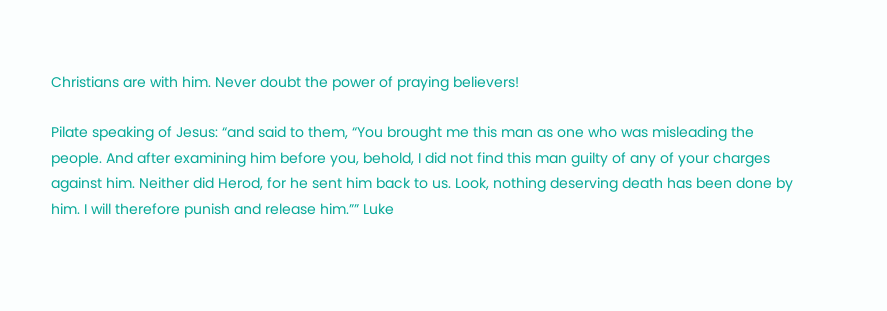Christians are with him. Never doubt the power of praying believers!

Pilate speaking of Jesus: “and said to them, “You brought me this man as one who was misleading the people. And after examining him before you, behold, I did not find this man guilty of any of your charges against him. Neither did Herod, for he sent him back to us. Look, nothing deserving death has been done by him. I will therefore punish and release him.”” Luke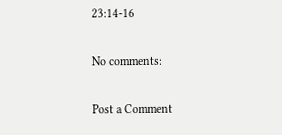23:14-16

No comments:

Post a Comment